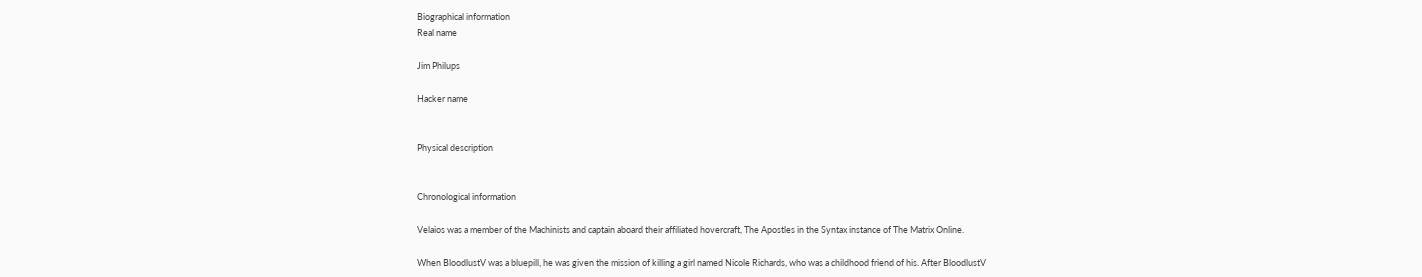Biographical information
Real name

Jim Philups

Hacker name


Physical description


Chronological information

Velaios was a member of the Machinists and captain aboard their affiliated hovercraft, The Apostles in the Syntax instance of The Matrix Online.

When BloodlustV was a bluepill, he was given the mission of killing a girl named Nicole Richards, who was a childhood friend of his. After BloodlustV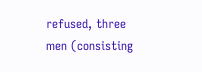refused, three men (consisting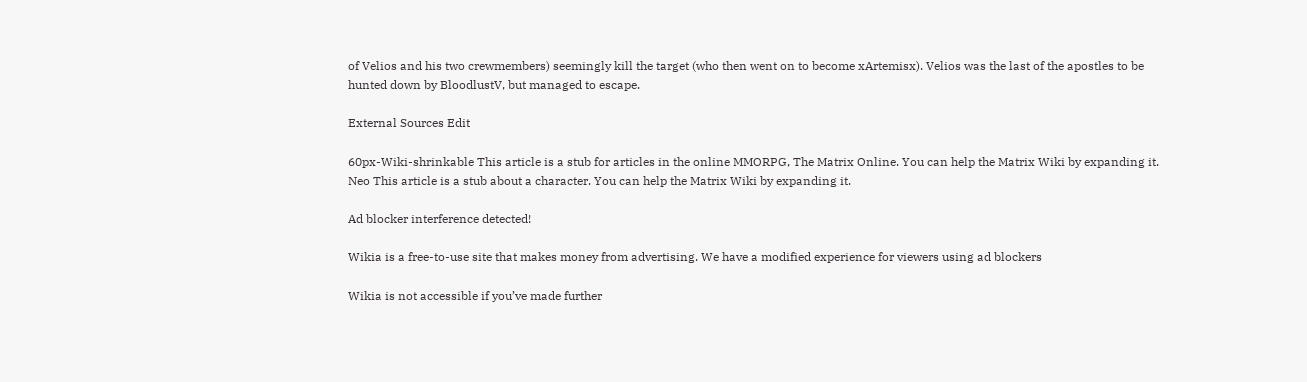of Velios and his two crewmembers) seemingly kill the target (who then went on to become xArtemisx). Velios was the last of the apostles to be hunted down by BloodlustV, but managed to escape.

External Sources Edit

60px-Wiki-shrinkable This article is a stub for articles in the online MMORPG, The Matrix Online. You can help the Matrix Wiki by expanding it.
Neo This article is a stub about a character. You can help the Matrix Wiki by expanding it.

Ad blocker interference detected!

Wikia is a free-to-use site that makes money from advertising. We have a modified experience for viewers using ad blockers

Wikia is not accessible if you’ve made further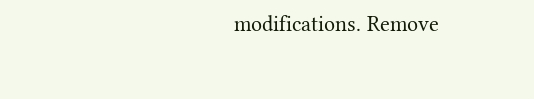modifications. Remove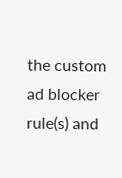the custom ad blocker rule(s) and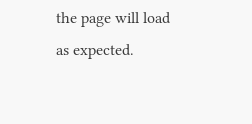the page will load as expected.